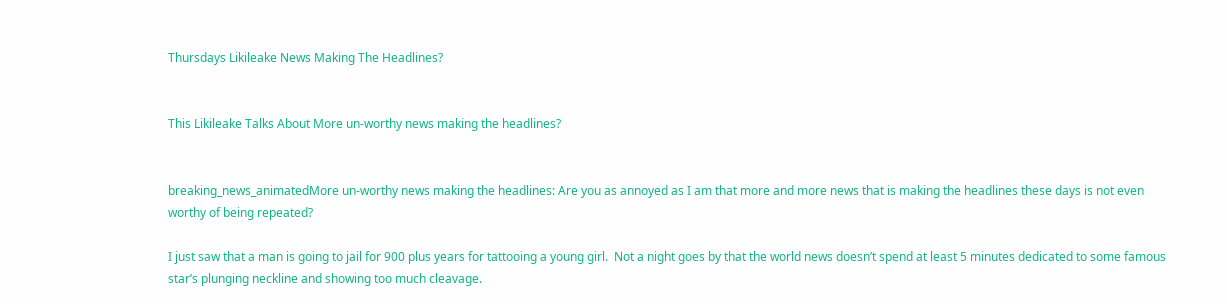Thursdays Likileake News Making The Headlines?


This Likileake Talks About More un-worthy news making the headlines?


breaking_news_animatedMore un-worthy news making the headlines: Are you as annoyed as I am that more and more news that is making the headlines these days is not even worthy of being repeated?

I just saw that a man is going to jail for 900 plus years for tattooing a young girl.  Not a night goes by that the world news doesn’t spend at least 5 minutes dedicated to some famous star’s plunging neckline and showing too much cleavage.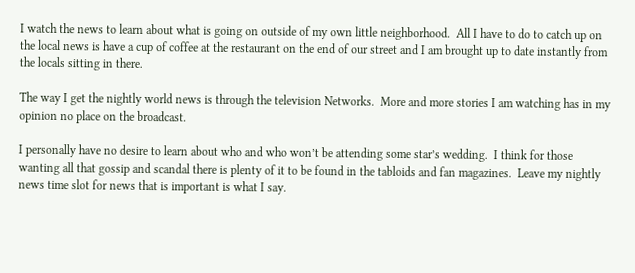I watch the news to learn about what is going on outside of my own little neighborhood.  All I have to do to catch up on the local news is have a cup of coffee at the restaurant on the end of our street and I am brought up to date instantly from the locals sitting in there.

The way I get the nightly world news is through the television Networks.  More and more stories I am watching has in my opinion no place on the broadcast.

I personally have no desire to learn about who and who won’t be attending some star’s wedding.  I think for those wanting all that gossip and scandal there is plenty of it to be found in the tabloids and fan magazines.  Leave my nightly news time slot for news that is important is what I say.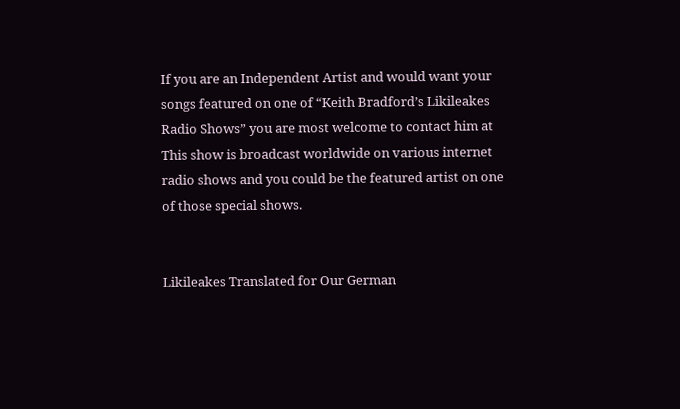If you are an Independent Artist and would want your songs featured on one of “Keith Bradford’s Likileakes Radio Shows” you are most welcome to contact him at This show is broadcast worldwide on various internet radio shows and you could be the featured artist on one of those special shows.


Likileakes Translated for Our German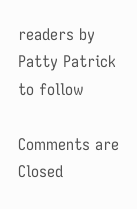readers by Patty Patrick to follow

Comments are Closed